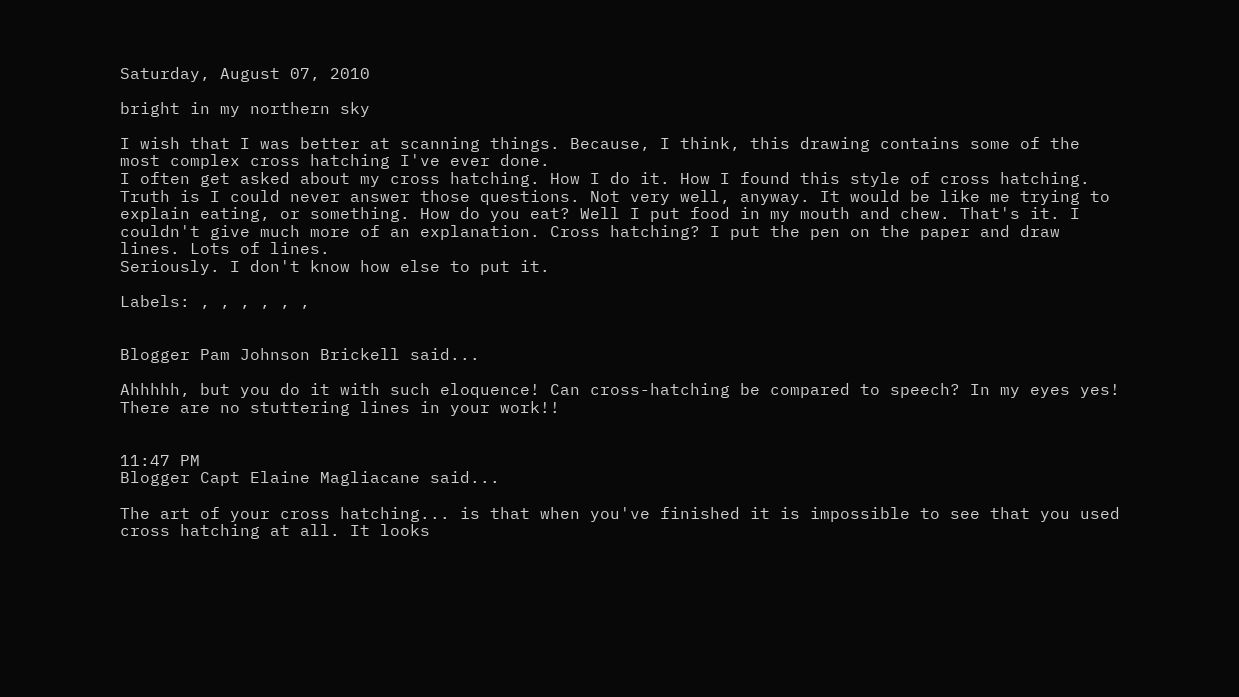Saturday, August 07, 2010

bright in my northern sky

I wish that I was better at scanning things. Because, I think, this drawing contains some of the most complex cross hatching I've ever done.
I often get asked about my cross hatching. How I do it. How I found this style of cross hatching. Truth is I could never answer those questions. Not very well, anyway. It would be like me trying to explain eating, or something. How do you eat? Well I put food in my mouth and chew. That's it. I couldn't give much more of an explanation. Cross hatching? I put the pen on the paper and draw lines. Lots of lines.
Seriously. I don't know how else to put it.

Labels: , , , , , ,


Blogger Pam Johnson Brickell said...

Ahhhhh, but you do it with such eloquence! Can cross-hatching be compared to speech? In my eyes yes! There are no stuttering lines in your work!!


11:47 PM
Blogger Capt Elaine Magliacane said...

The art of your cross hatching... is that when you've finished it is impossible to see that you used cross hatching at all. It looks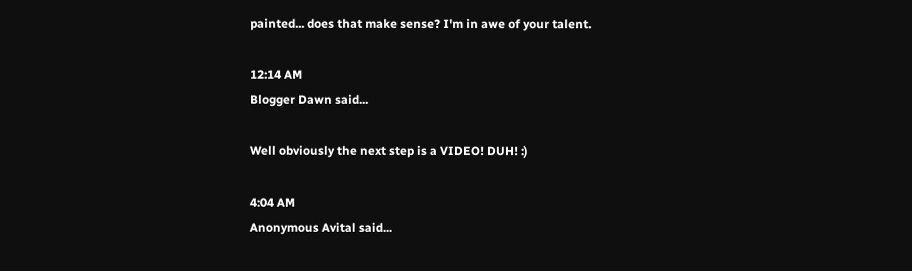painted... does that make sense? I'm in awe of your talent.

12:14 AM
Blogger Dawn said...

Well obviously the next step is a VIDEO! DUH! :)

4:04 AM
Anonymous Avital said...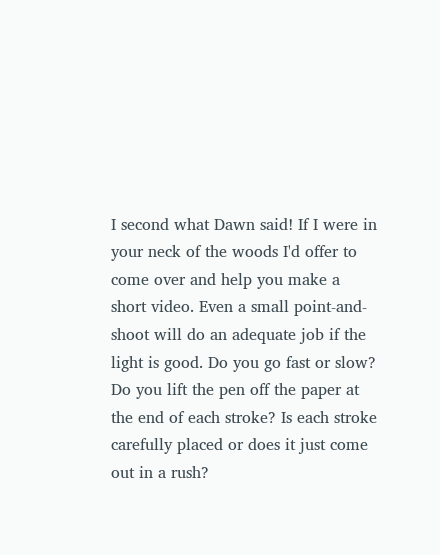I second what Dawn said! If I were in your neck of the woods I'd offer to come over and help you make a short video. Even a small point-and-shoot will do an adequate job if the light is good. Do you go fast or slow? Do you lift the pen off the paper at the end of each stroke? Is each stroke carefully placed or does it just come out in a rush?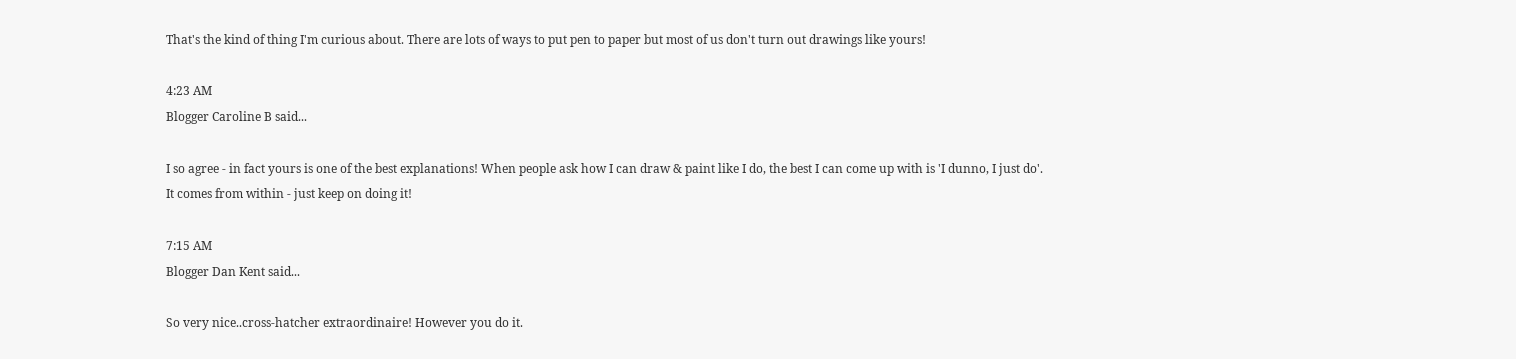That's the kind of thing I'm curious about. There are lots of ways to put pen to paper but most of us don't turn out drawings like yours!

4:23 AM
Blogger Caroline B said...

I so agree - in fact yours is one of the best explanations! When people ask how I can draw & paint like I do, the best I can come up with is 'I dunno, I just do'.
It comes from within - just keep on doing it!

7:15 AM
Blogger Dan Kent said...

So very nice..cross-hatcher extraordinaire! However you do it.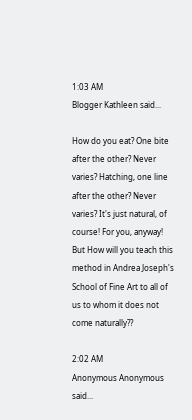1:03 AM
Blogger Kathleen said...

How do you eat? One bite after the other? Never varies? Hatching, one line after the other? Never varies? It's just natural, of course! For you, anyway! But How will you teach this method in Andrea Joseph's School of Fine Art to all of us to whom it does not come naturally??

2:02 AM
Anonymous Anonymous said...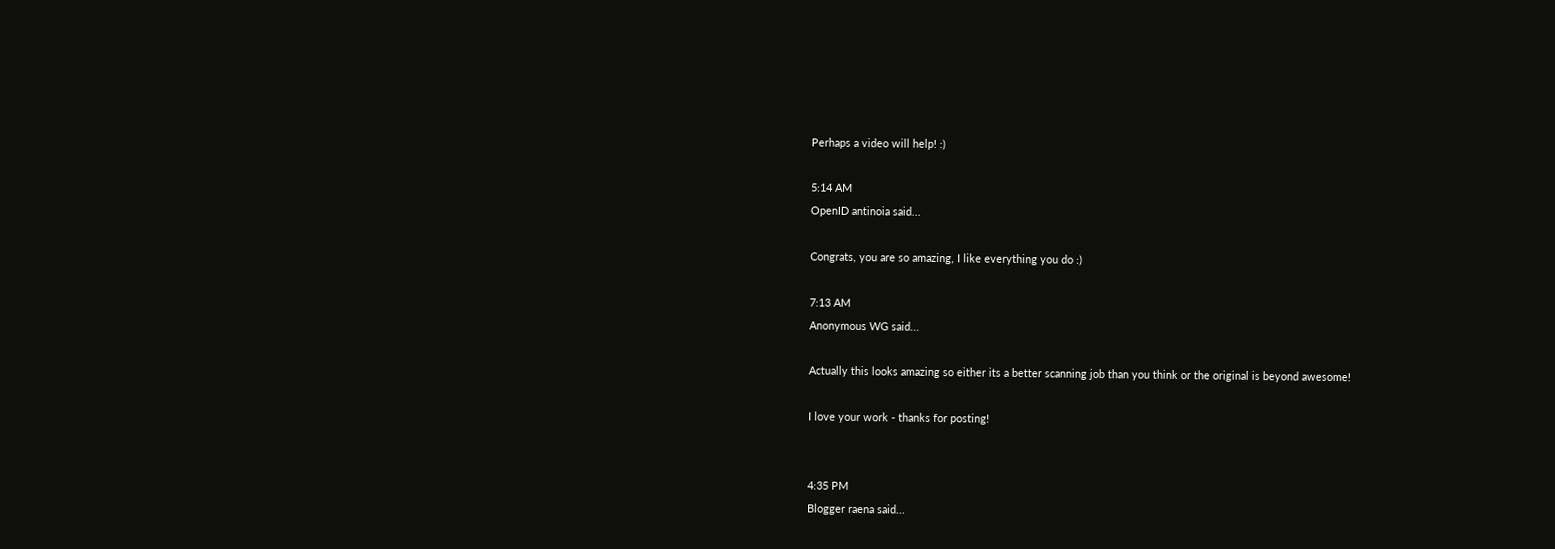Perhaps a video will help! :)

5:14 AM
OpenID antinoia said...

Congrats, you are so amazing, I like everything you do :)

7:13 AM
Anonymous WG said...

Actually this looks amazing so either its a better scanning job than you think or the original is beyond awesome!

I love your work - thanks for posting!


4:35 PM
Blogger raena said...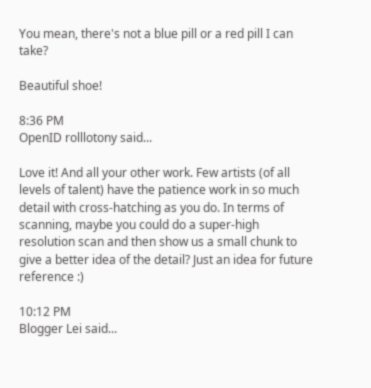You mean, there's not a blue pill or a red pill I can take?

Beautiful shoe!

8:36 PM
OpenID rolllotony said...

Love it! And all your other work. Few artists (of all levels of talent) have the patience work in so much detail with cross-hatching as you do. In terms of scanning, maybe you could do a super-high resolution scan and then show us a small chunk to give a better idea of the detail? Just an idea for future reference :)

10:12 PM
Blogger Lei said...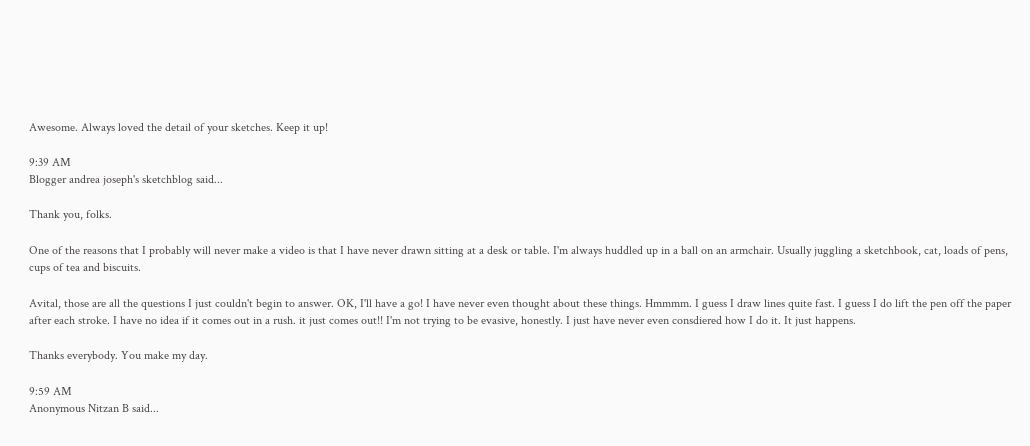Awesome. Always loved the detail of your sketches. Keep it up!

9:39 AM
Blogger andrea joseph's sketchblog said...

Thank you, folks.

One of the reasons that I probably will never make a video is that I have never drawn sitting at a desk or table. I'm always huddled up in a ball on an armchair. Usually juggling a sketchbook, cat, loads of pens, cups of tea and biscuits.

Avital, those are all the questions I just couldn't begin to answer. OK, I'll have a go! I have never even thought about these things. Hmmmm. I guess I draw lines quite fast. I guess I do lift the pen off the paper after each stroke. I have no idea if it comes out in a rush. it just comes out!! I'm not trying to be evasive, honestly. I just have never even consdiered how I do it. It just happens.

Thanks everybody. You make my day.

9:59 AM
Anonymous Nitzan B said...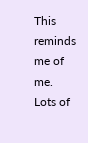This reminds me of me. Lots of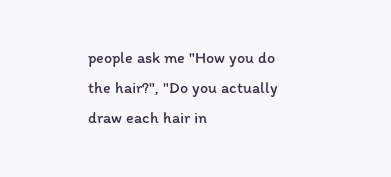people ask me "How you do the hair?", "Do you actually draw each hair in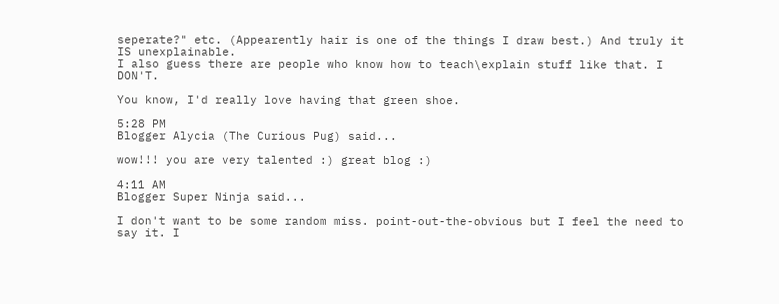seperate?" etc. (Appearently hair is one of the things I draw best.) And truly it IS unexplainable.
I also guess there are people who know how to teach\explain stuff like that. I DON'T.

You know, I'd really love having that green shoe.

5:28 PM
Blogger Alycia (The Curious Pug) said...

wow!!! you are very talented :) great blog :)

4:11 AM
Blogger Super Ninja said...

I don't want to be some random miss. point-out-the-obvious but I feel the need to say it. I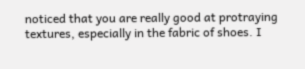noticed that you are really good at protraying textures, especially in the fabric of shoes. I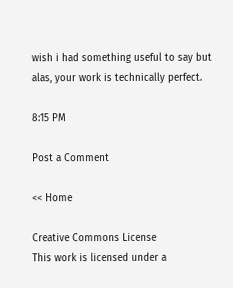wish i had something useful to say but alas, your work is technically perfect.

8:15 PM

Post a Comment

<< Home

Creative Commons License
This work is licensed under a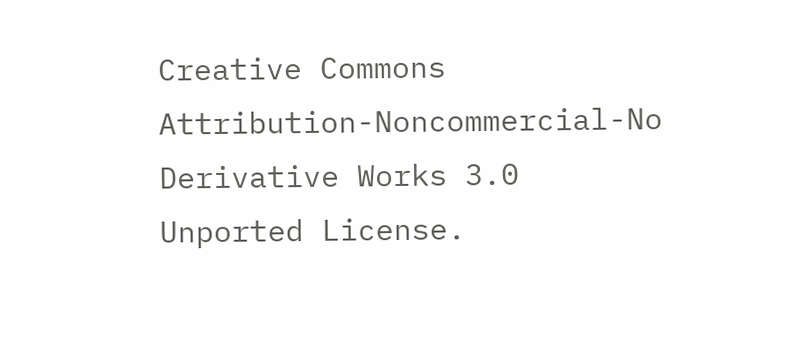Creative Commons Attribution-Noncommercial-No Derivative Works 3.0 Unported License.